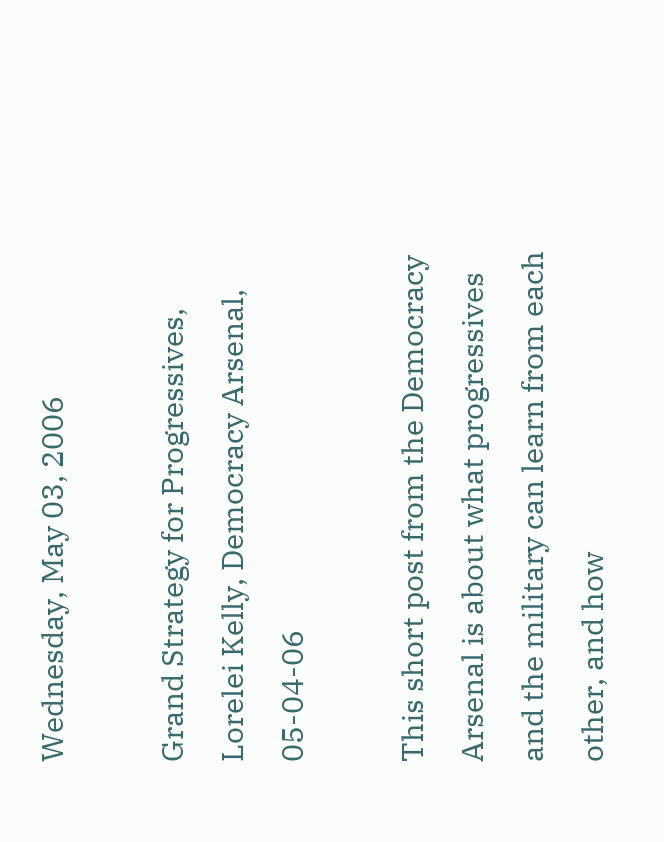Wednesday, May 03, 2006

Grand Strategy for Progressives, Lorelei Kelly, Democracy Arsenal, 05-04-06

This short post from the Democracy Arsenal is about what progressives and the military can learn from each other, and how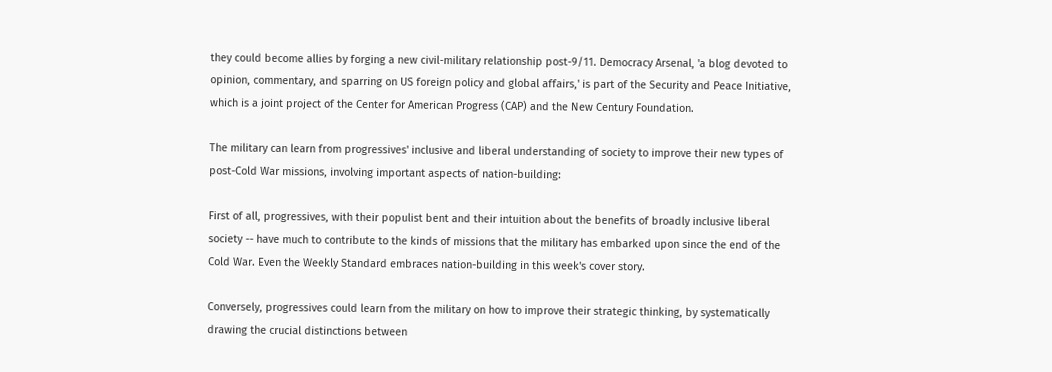they could become allies by forging a new civil-military relationship post-9/11. Democracy Arsenal, 'a blog devoted to opinion, commentary, and sparring on US foreign policy and global affairs,' is part of the Security and Peace Initiative, which is a joint project of the Center for American Progress (CAP) and the New Century Foundation.

The military can learn from progressives' inclusive and liberal understanding of society to improve their new types of post-Cold War missions, involving important aspects of nation-building:

First of all, progressives, with their populist bent and their intuition about the benefits of broadly inclusive liberal society -- have much to contribute to the kinds of missions that the military has embarked upon since the end of the Cold War. Even the Weekly Standard embraces nation-building in this week's cover story.

Conversely, progressives could learn from the military on how to improve their strategic thinking, by systematically drawing the crucial distinctions between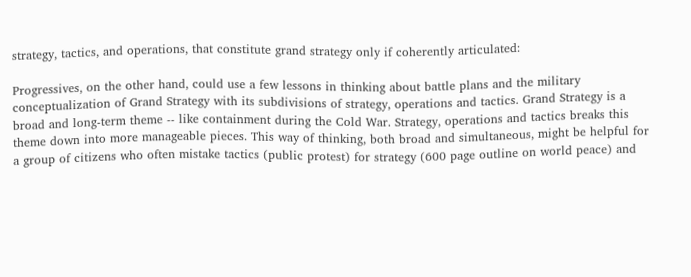strategy, tactics, and operations, that constitute grand strategy only if coherently articulated:

Progressives, on the other hand, could use a few lessons in thinking about battle plans and the military conceptualization of Grand Strategy with its subdivisions of strategy, operations and tactics. Grand Strategy is a broad and long-term theme -- like containment during the Cold War. Strategy, operations and tactics breaks this theme down into more manageable pieces. This way of thinking, both broad and simultaneous, might be helpful for a group of citizens who often mistake tactics (public protest) for strategy (600 page outline on world peace) and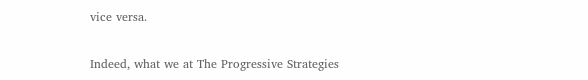vice versa.

Indeed, what we at The Progressive Strategies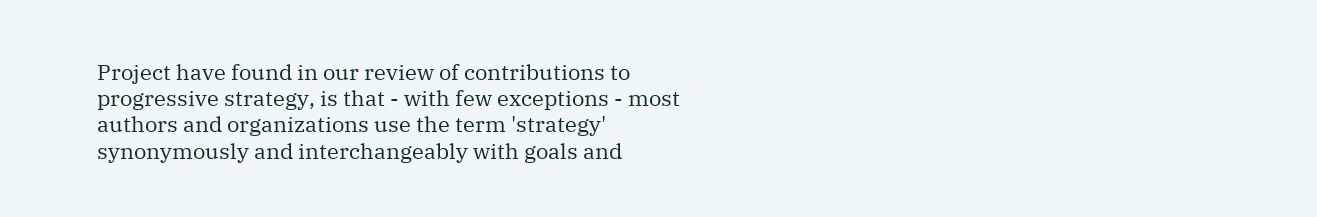Project have found in our review of contributions to progressive strategy, is that - with few exceptions - most authors and organizations use the term 'strategy' synonymously and interchangeably with goals and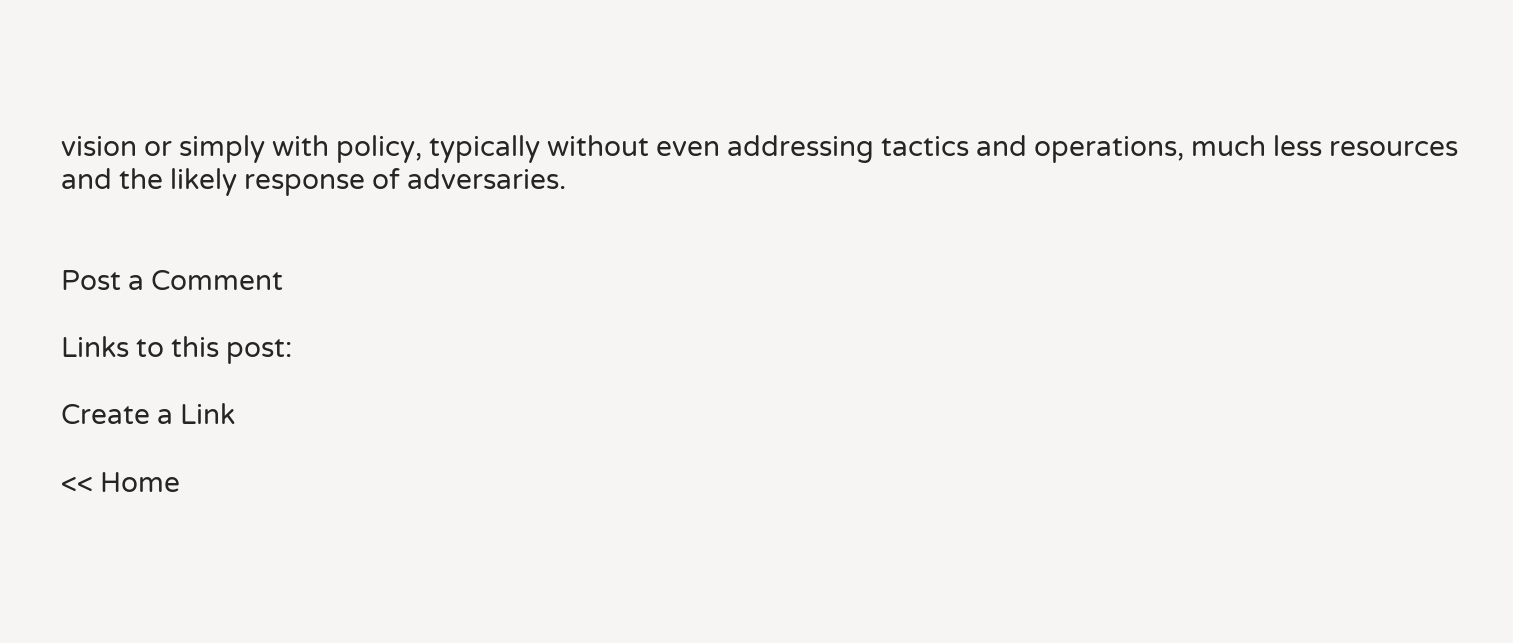vision or simply with policy, typically without even addressing tactics and operations, much less resources and the likely response of adversaries.


Post a Comment

Links to this post:

Create a Link

<< Home